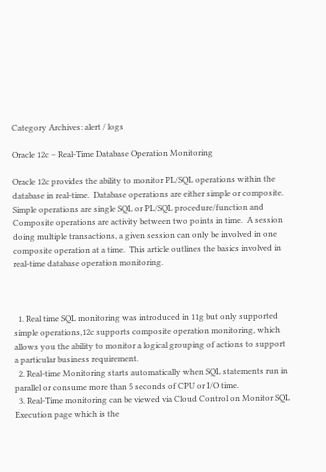Category Archives: alert / logs

Oracle 12c – Real-Time Database Operation Monitoring

Oracle 12c provides the ability to monitor PL/SQL operations within the database in real-time.  Database operations are either simple or composite.   Simple operations are single SQL or PL/SQL procedure/function and Composite operations are activity between two points in time.  A session doing multiple transactions, a given session can only be involved in one composite operation at a time.  This article outlines the basics involved in real-time database operation monitoring.



  1. Real time SQL monitoring was introduced in 11g but only supported simple operations,12c supports composite operation monitoring, which allows you the ability to monitor a logical grouping of actions to support a particular business requirement.
  2. Real-time Monitoring starts automatically when SQL statements run in parallel or consume more than 5 seconds of CPU or I/O time.
  3. Real-Time monitoring can be viewed via Cloud Control on Monitor SQL Execution page which is the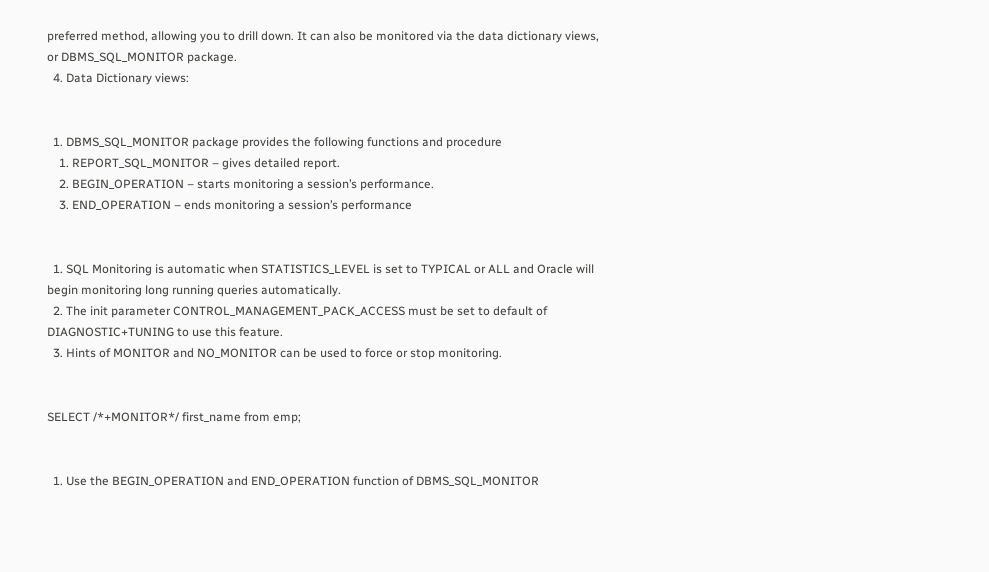preferred method, allowing you to drill down. It can also be monitored via the data dictionary views, or DBMS_SQL_MONITOR package.
  4. Data Dictionary views:


  1. DBMS_SQL_MONITOR package provides the following functions and procedure
    1. REPORT_SQL_MONITOR – gives detailed report.
    2. BEGIN_OPERATION – starts monitoring a session’s performance.
    3. END_OPERATION – ends monitoring a session’s performance


  1. SQL Monitoring is automatic when STATISTICS_LEVEL is set to TYPICAL or ALL and Oracle will begin monitoring long running queries automatically.
  2. The init parameter CONTROL_MANAGEMENT_PACK_ACCESS must be set to default of DIAGNOSTIC+TUNING to use this feature.
  3. Hints of MONITOR and NO_MONITOR can be used to force or stop monitoring.


SELECT /*+MONITOR*/ first_name from emp;


  1. Use the BEGIN_OPERATION and END_OPERATION function of DBMS_SQL_MONITOR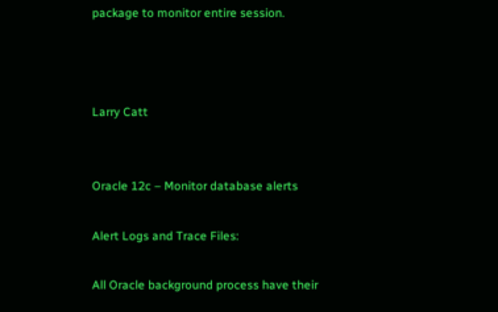package to monitor entire session.



Larry Catt


Oracle 12c – Monitor database alerts

Alert Logs and Trace Files:

All Oracle background process have their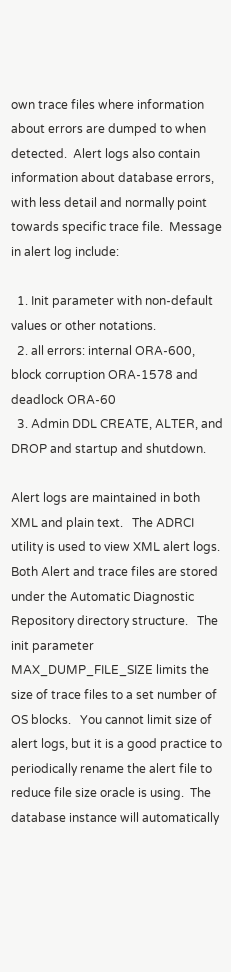own trace files where information about errors are dumped to when detected.  Alert logs also contain information about database errors, with less detail and normally point towards specific trace file.  Message in alert log include:

  1. Init parameter with non-default values or other notations.
  2. all errors: internal ORA-600, block corruption ORA-1578 and deadlock ORA-60
  3. Admin DDL CREATE, ALTER, and DROP and startup and shutdown.

Alert logs are maintained in both XML and plain text.   The ADRCI utility is used to view XML alert logs.  Both Alert and trace files are stored under the Automatic Diagnostic Repository directory structure.   The init parameter MAX_DUMP_FILE_SIZE limits the size of trace files to a set number of OS blocks.   You cannot limit size of alert logs, but it is a good practice to periodically rename the alert file to reduce file size oracle is using.  The database instance will automatically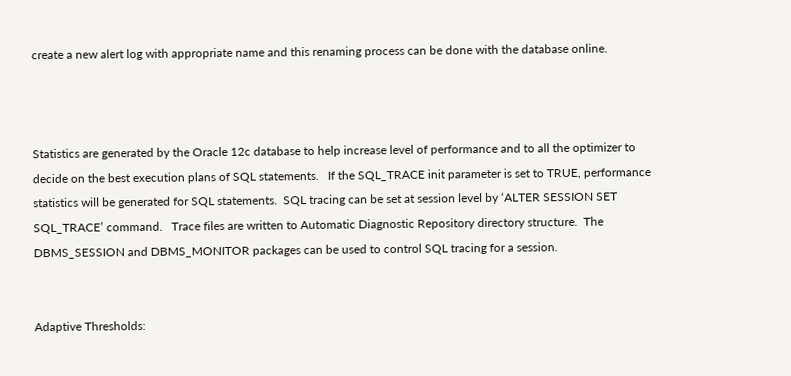create a new alert log with appropriate name and this renaming process can be done with the database online.



Statistics are generated by the Oracle 12c database to help increase level of performance and to all the optimizer to decide on the best execution plans of SQL statements.   If the SQL_TRACE init parameter is set to TRUE, performance statistics will be generated for SQL statements.  SQL tracing can be set at session level by ‘ALTER SESSION SET SQL_TRACE’ command.   Trace files are written to Automatic Diagnostic Repository directory structure.  The DBMS_SESSION and DBMS_MONITOR packages can be used to control SQL tracing for a session.


Adaptive Thresholds: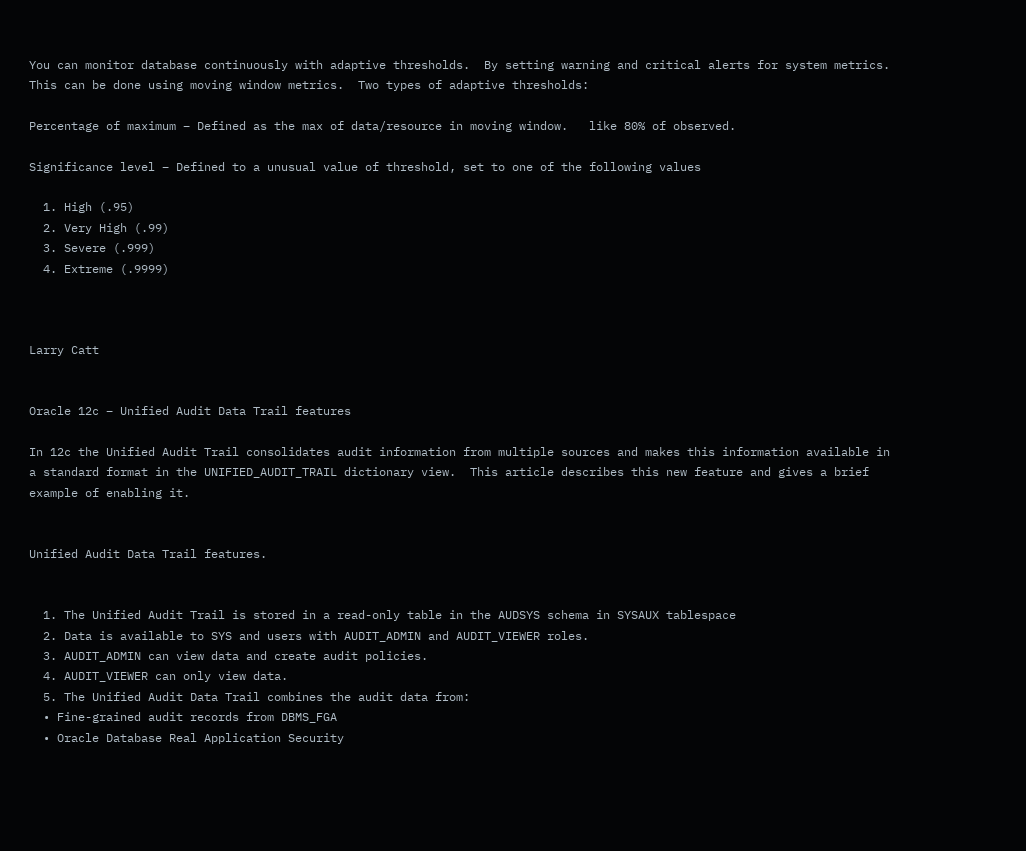You can monitor database continuously with adaptive thresholds.  By setting warning and critical alerts for system metrics.  This can be done using moving window metrics.  Two types of adaptive thresholds:

Percentage of maximum – Defined as the max of data/resource in moving window.   like 80% of observed.

Significance level – Defined to a unusual value of threshold, set to one of the following values

  1. High (.95)
  2. Very High (.99)
  3. Severe (.999)
  4. Extreme (.9999)



Larry Catt


Oracle 12c – Unified Audit Data Trail features

In 12c the Unified Audit Trail consolidates audit information from multiple sources and makes this information available in a standard format in the UNIFIED_AUDIT_TRAIL dictionary view.  This article describes this new feature and gives a brief example of enabling it.


Unified Audit Data Trail features.


  1. The Unified Audit Trail is stored in a read-only table in the AUDSYS schema in SYSAUX tablespace
  2. Data is available to SYS and users with AUDIT_ADMIN and AUDIT_VIEWER roles.
  3. AUDIT_ADMIN can view data and create audit policies.
  4. AUDIT_VIEWER can only view data.
  5. The Unified Audit Data Trail combines the audit data from:
  • Fine-grained audit records from DBMS_FGA
  • Oracle Database Real Application Security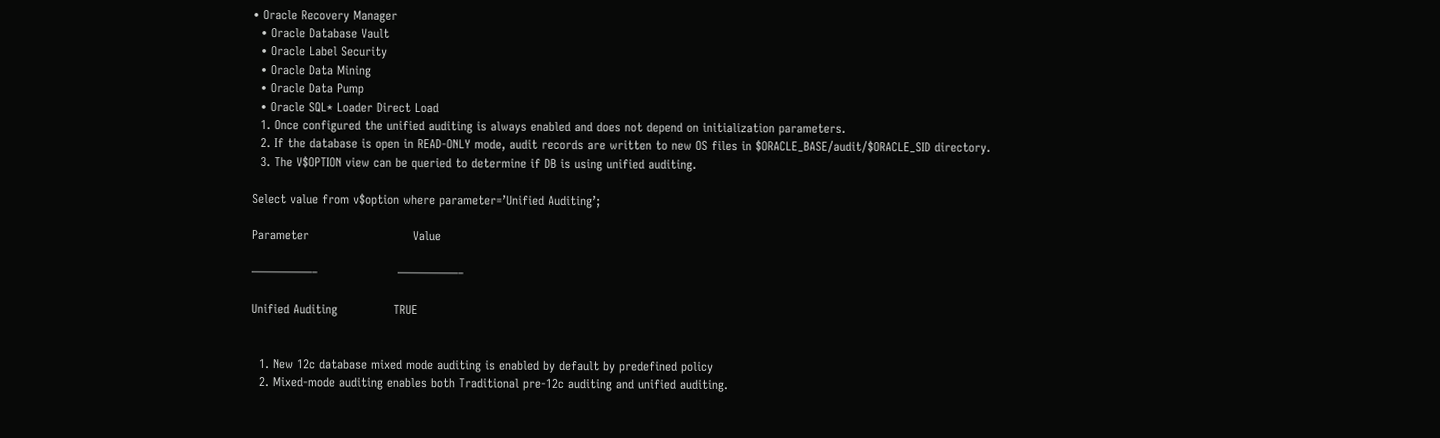• Oracle Recovery Manager
  • Oracle Database Vault
  • Oracle Label Security
  • Oracle Data Mining
  • Oracle Data Pump
  • Oracle SQL* Loader Direct Load
  1. Once configured the unified auditing is always enabled and does not depend on initialization parameters.
  2. If the database is open in READ-ONLY mode, audit records are written to new OS files in $ORACLE_BASE/audit/$ORACLE_SID directory.
  3. The V$OPTION view can be queried to determine if DB is using unified auditing.

Select value from v$option where parameter=’Unified Auditing’;

Parameter                          Value

—————–                    —————–

Unified Auditing              TRUE


  1. New 12c database mixed mode auditing is enabled by default by predefined policy
  2. Mixed-mode auditing enables both Traditional pre-12c auditing and unified auditing.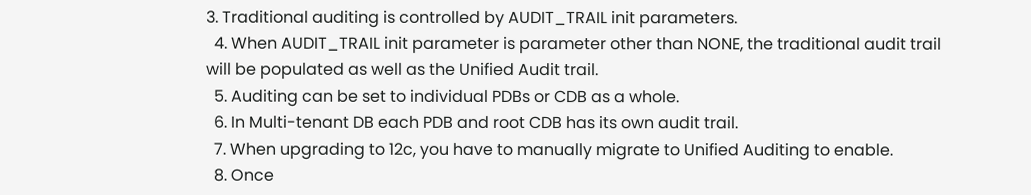3. Traditional auditing is controlled by AUDIT_TRAIL init parameters.
  4. When AUDIT_TRAIL init parameter is parameter other than NONE, the traditional audit trail will be populated as well as the Unified Audit trail.
  5. Auditing can be set to individual PDBs or CDB as a whole.
  6. In Multi-tenant DB each PDB and root CDB has its own audit trail.
  7. When upgrading to 12c, you have to manually migrate to Unified Auditing to enable.
  8. Once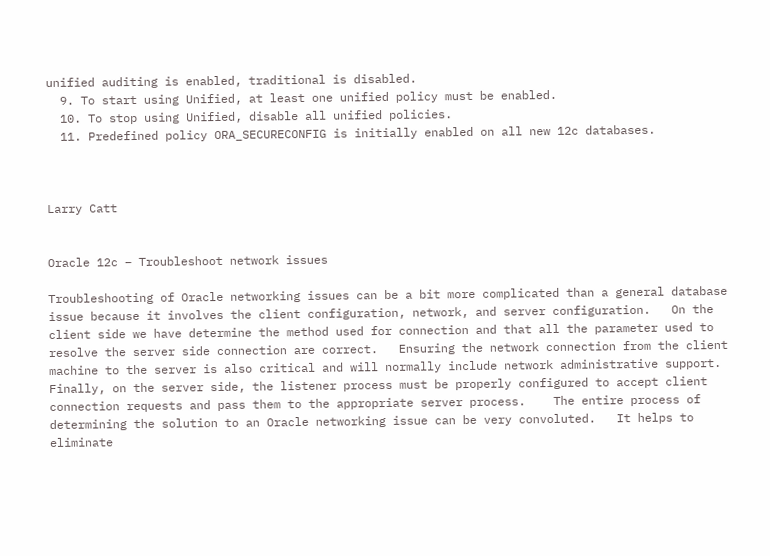unified auditing is enabled, traditional is disabled.
  9. To start using Unified, at least one unified policy must be enabled.
  10. To stop using Unified, disable all unified policies.
  11. Predefined policy ORA_SECURECONFIG is initially enabled on all new 12c databases.



Larry Catt


Oracle 12c – Troubleshoot network issues

Troubleshooting of Oracle networking issues can be a bit more complicated than a general database issue because it involves the client configuration, network, and server configuration.   On the client side we have determine the method used for connection and that all the parameter used to resolve the server side connection are correct.   Ensuring the network connection from the client machine to the server is also critical and will normally include network administrative support.   Finally, on the server side, the listener process must be properly configured to accept client connection requests and pass them to the appropriate server process.    The entire process of determining the solution to an Oracle networking issue can be very convoluted.   It helps to eliminate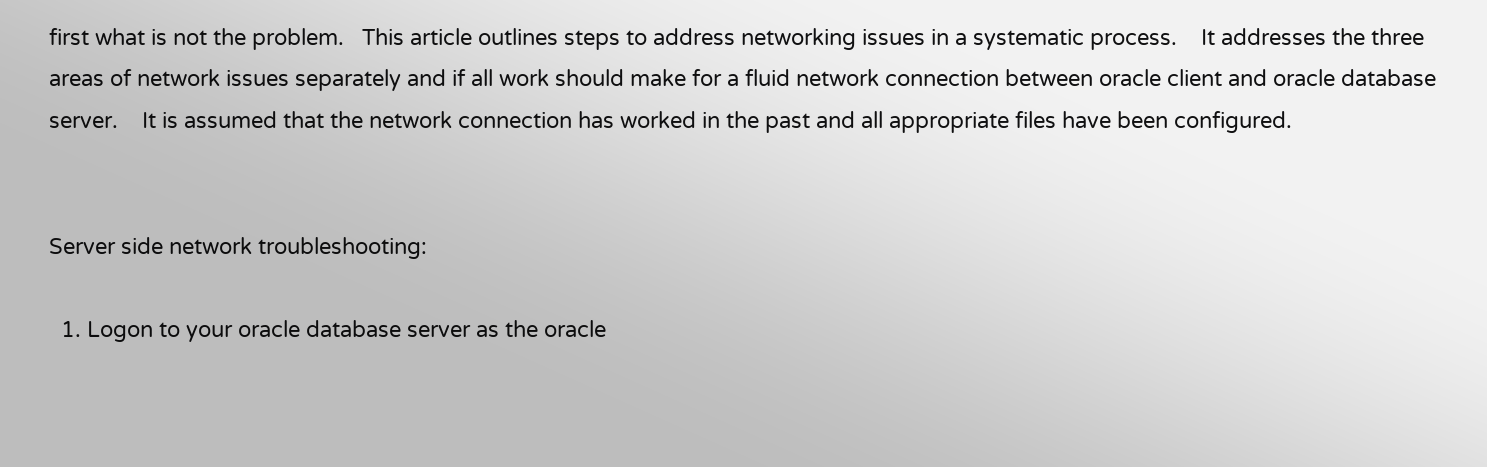first what is not the problem.   This article outlines steps to address networking issues in a systematic process.    It addresses the three areas of network issues separately and if all work should make for a fluid network connection between oracle client and oracle database server.    It is assumed that the network connection has worked in the past and all appropriate files have been configured.


Server side network troubleshooting:

  1. Logon to your oracle database server as the oracle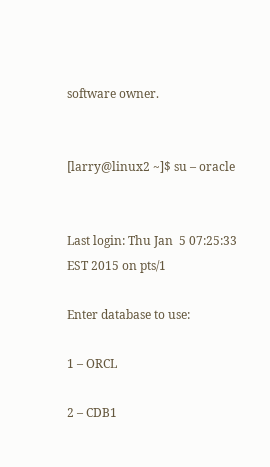software owner.


[larry@linux2 ~]$ su – oracle


Last login: Thu Jan  5 07:25:33 EST 2015 on pts/1

Enter database to use:

1 – ORCL

2 – CDB1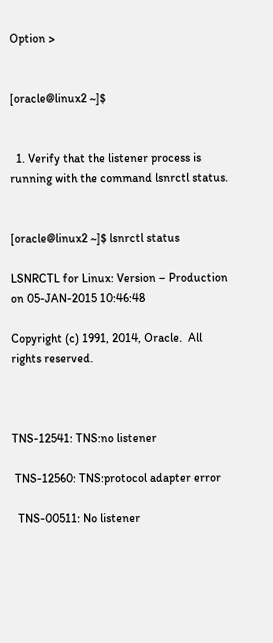Option >


[oracle@linux2 ~]$


  1. Verify that the listener process is running with the command lsnrctl status.


[oracle@linux2 ~]$ lsnrctl status

LSNRCTL for Linux: Version – Production on 05-JAN-2015 10:46:48

Copyright (c) 1991, 2014, Oracle.  All rights reserved.



TNS-12541: TNS:no listener

 TNS-12560: TNS:protocol adapter error

  TNS-00511: No listener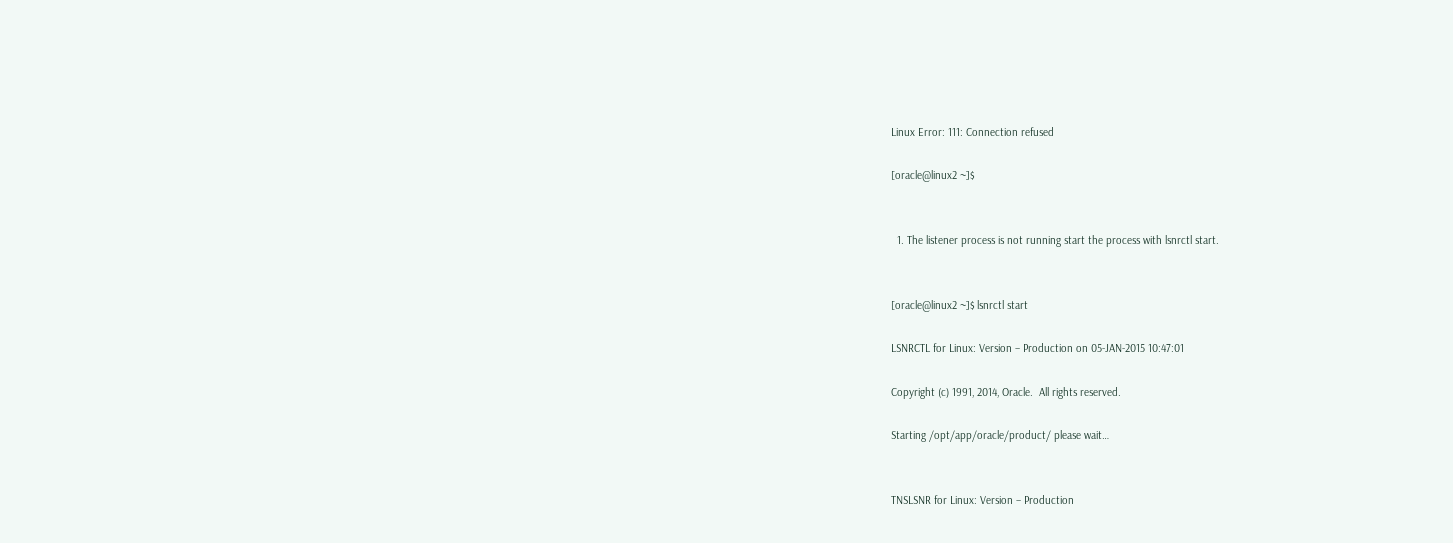Linux Error: 111: Connection refused

[oracle@linux2 ~]$


  1. The listener process is not running start the process with lsnrctl start.


[oracle@linux2 ~]$ lsnrctl start

LSNRCTL for Linux: Version – Production on 05-JAN-2015 10:47:01

Copyright (c) 1991, 2014, Oracle.  All rights reserved.

Starting /opt/app/oracle/product/ please wait…


TNSLSNR for Linux: Version – Production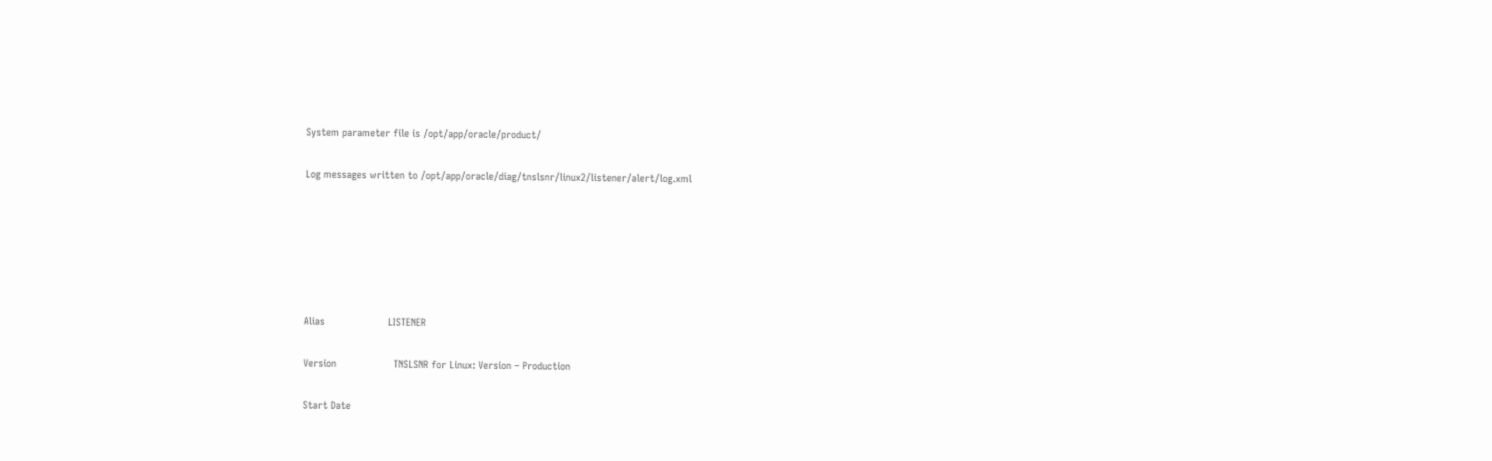System parameter file is /opt/app/oracle/product/

Log messages written to /opt/app/oracle/diag/tnslsnr/linux2/listener/alert/log.xml






Alias                     LISTENER

Version                   TNSLSNR for Linux: Version – Production

Start Date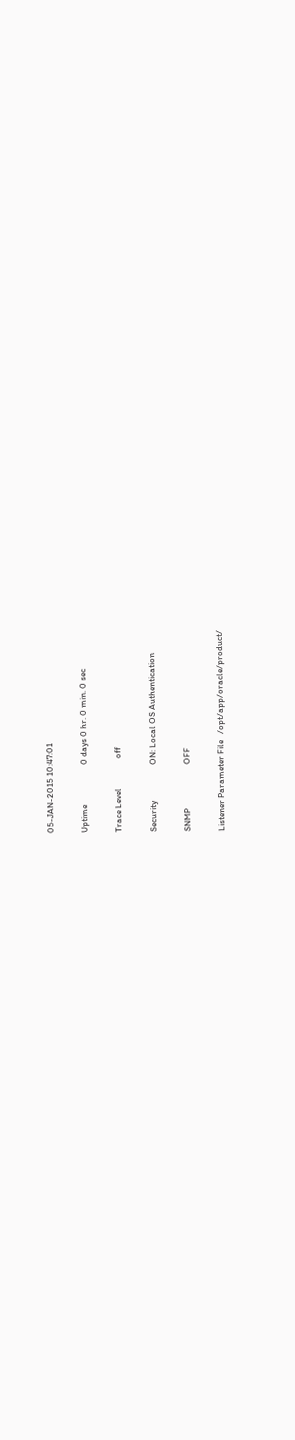05-JAN-2015 10:47:01

Uptime                    0 days 0 hr. 0 min. 0 sec

Trace Level               off

Security                  ON: Local OS Authentication

SNMP                      OFF

Listener Parameter File   /opt/app/oracle/product/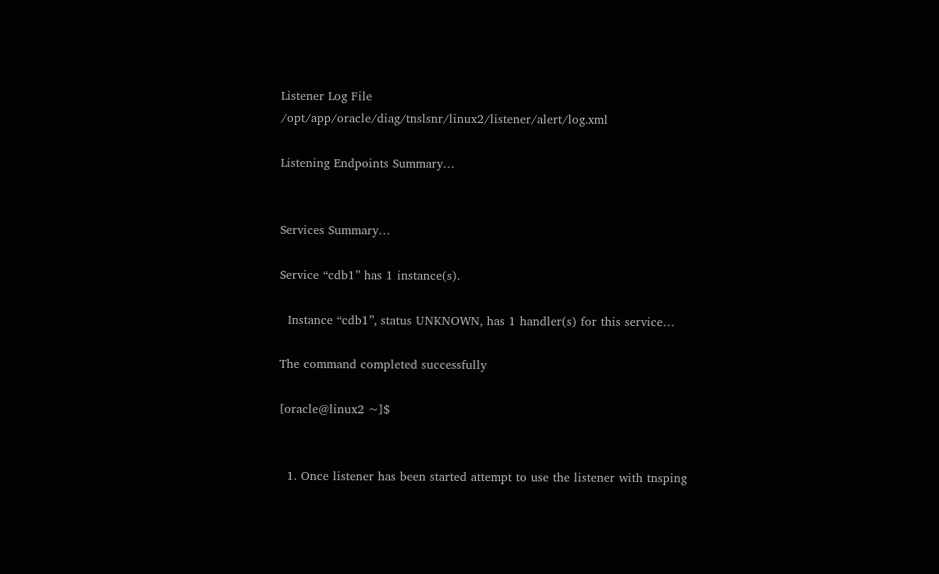Listener Log File         /opt/app/oracle/diag/tnslsnr/linux2/listener/alert/log.xml

Listening Endpoints Summary…


Services Summary…

Service “cdb1” has 1 instance(s).

  Instance “cdb1”, status UNKNOWN, has 1 handler(s) for this service…

The command completed successfully

[oracle@linux2 ~]$


  1. Once listener has been started attempt to use the listener with tnsping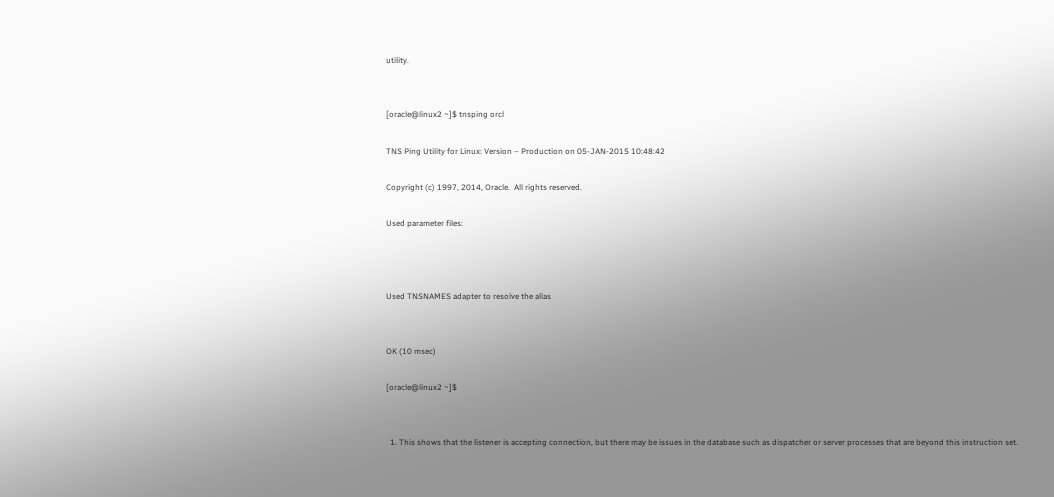utility.


[oracle@linux2 ~]$ tnsping orcl

TNS Ping Utility for Linux: Version – Production on 05-JAN-2015 10:48:42

Copyright (c) 1997, 2014, Oracle.  All rights reserved.

Used parameter files:



Used TNSNAMES adapter to resolve the alias


OK (10 msec)

[oracle@linux2 ~]$


  1. This shows that the listener is accepting connection, but there may be issues in the database such as dispatcher or server processes that are beyond this instruction set.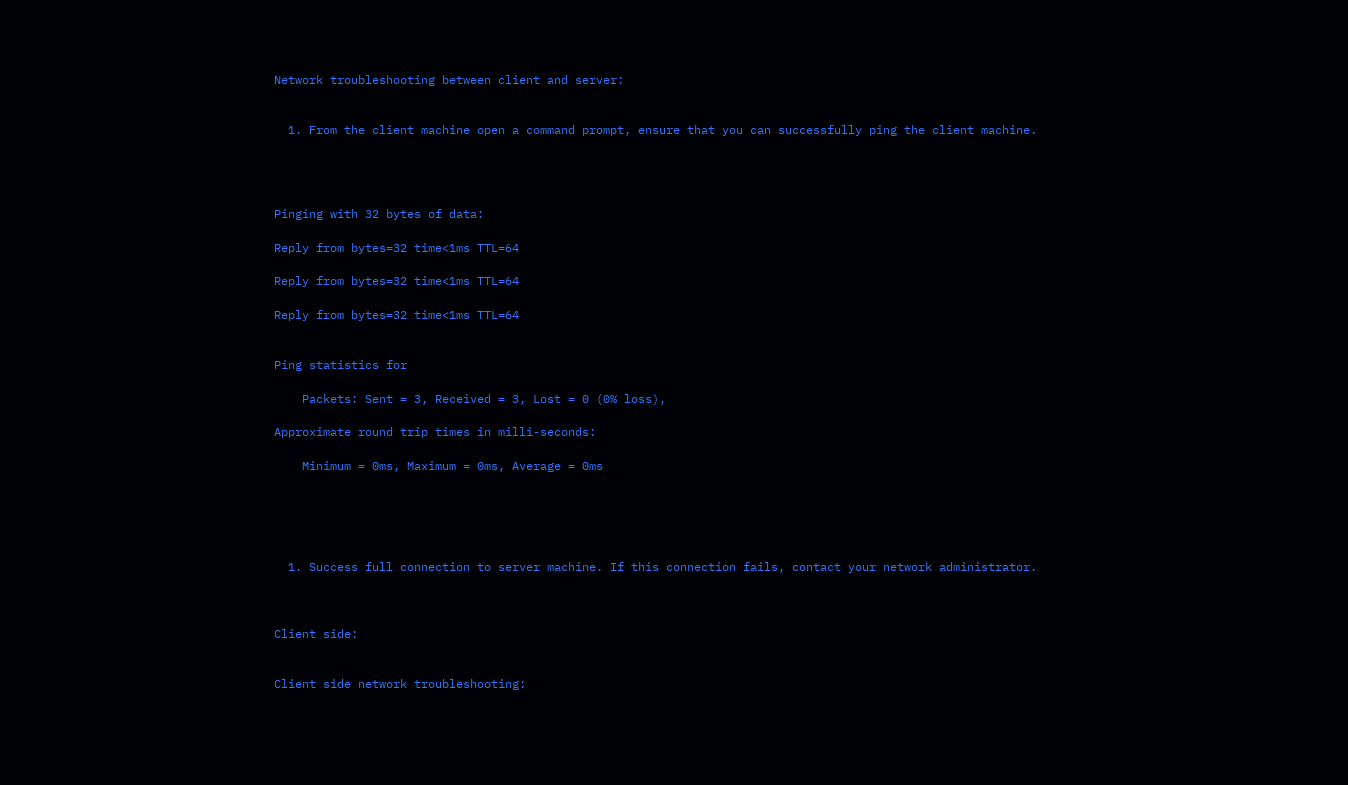Network troubleshooting between client and server:


  1. From the client machine open a command prompt, ensure that you can successfully ping the client machine.




Pinging with 32 bytes of data:

Reply from bytes=32 time<1ms TTL=64

Reply from bytes=32 time<1ms TTL=64

Reply from bytes=32 time<1ms TTL=64


Ping statistics for

    Packets: Sent = 3, Received = 3, Lost = 0 (0% loss),

Approximate round trip times in milli-seconds:

    Minimum = 0ms, Maximum = 0ms, Average = 0ms





  1. Success full connection to server machine. If this connection fails, contact your network administrator.



Client side:


Client side network troubleshooting: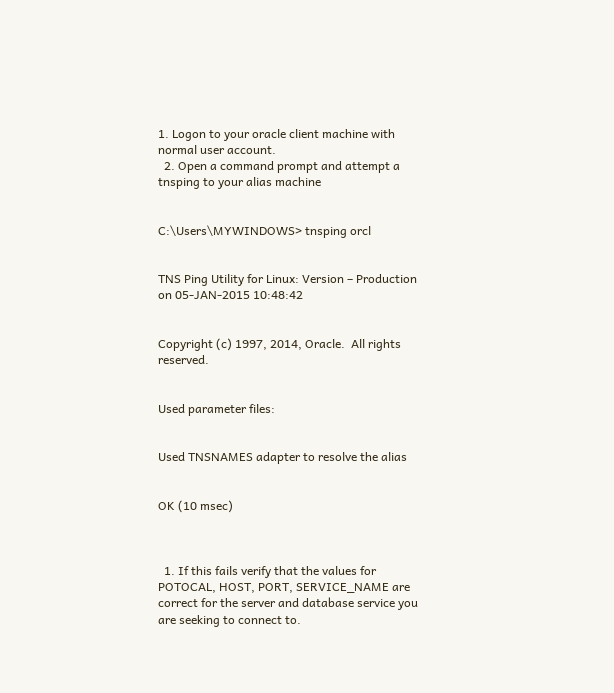1. Logon to your oracle client machine with normal user account.
  2. Open a command prompt and attempt a tnsping to your alias machine


C:\Users\MYWINDOWS> tnsping orcl


TNS Ping Utility for Linux: Version – Production on 05-JAN-2015 10:48:42


Copyright (c) 1997, 2014, Oracle.  All rights reserved.


Used parameter files:


Used TNSNAMES adapter to resolve the alias


OK (10 msec)



  1. If this fails verify that the values for POTOCAL, HOST, PORT, SERVICE_NAME are correct for the server and database service you are seeking to connect to.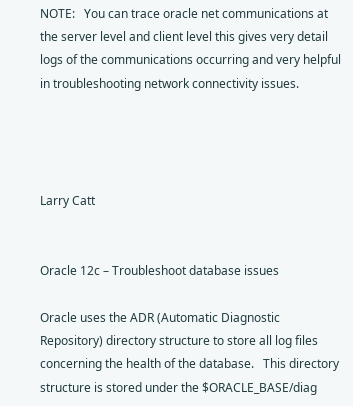NOTE:   You can trace oracle net communications at the server level and client level this gives very detail logs of the communications occurring and very helpful in troubleshooting network connectivity issues.




Larry Catt


Oracle 12c – Troubleshoot database issues

Oracle uses the ADR (Automatic Diagnostic Repository) directory structure to store all log files concerning the health of the database.   This directory structure is stored under the $ORACLE_BASE/diag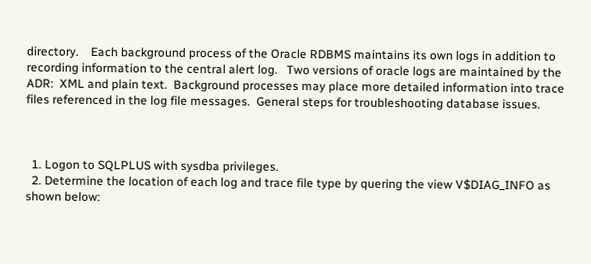directory.    Each background process of the Oracle RDBMS maintains its own logs in addition to recording information to the central alert log.   Two versions of oracle logs are maintained by the ADR:  XML and plain text.  Background processes may place more detailed information into trace files referenced in the log file messages.  General steps for troubleshooting database issues.



  1. Logon to SQLPLUS with sysdba privileges.
  2. Determine the location of each log and trace file type by quering the view V$DIAG_INFO as shown below: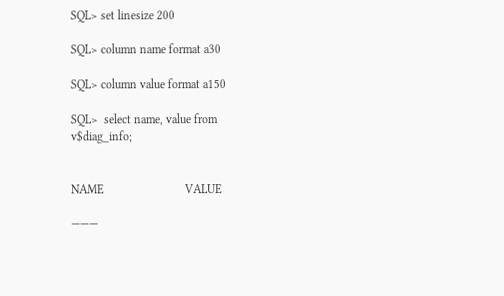SQL> set linesize 200

SQL> column name format a30

SQL> column value format a150

SQL>  select name, value from v$diag_info;


NAME                           VALUE

———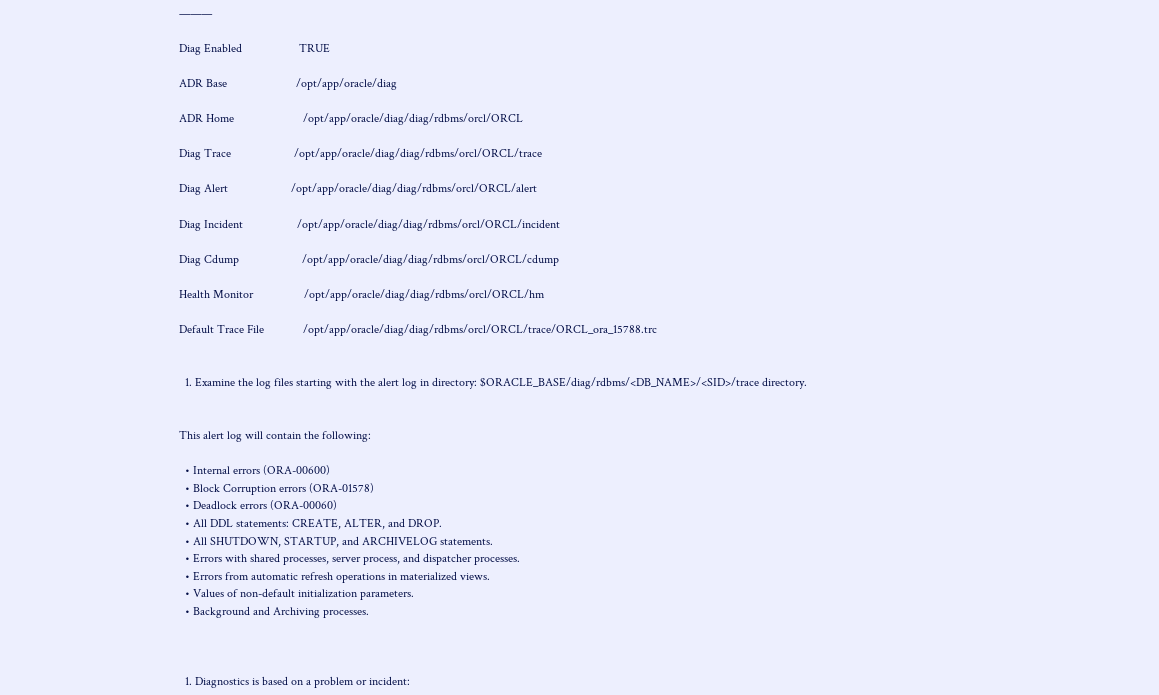———

Diag Enabled                   TRUE

ADR Base                       /opt/app/oracle/diag

ADR Home                       /opt/app/oracle/diag/diag/rdbms/orcl/ORCL

Diag Trace                     /opt/app/oracle/diag/diag/rdbms/orcl/ORCL/trace

Diag Alert                     /opt/app/oracle/diag/diag/rdbms/orcl/ORCL/alert

Diag Incident                  /opt/app/oracle/diag/diag/rdbms/orcl/ORCL/incident

Diag Cdump                     /opt/app/oracle/diag/diag/rdbms/orcl/ORCL/cdump

Health Monitor                 /opt/app/oracle/diag/diag/rdbms/orcl/ORCL/hm

Default Trace File             /opt/app/oracle/diag/diag/rdbms/orcl/ORCL/trace/ORCL_ora_15788.trc


  1. Examine the log files starting with the alert log in directory: $ORACLE_BASE/diag/rdbms/<DB_NAME>/<SID>/trace directory.


This alert log will contain the following:

  • Internal errors (ORA-00600)
  • Block Corruption errors (ORA-01578)
  • Deadlock errors (ORA-00060)
  • All DDL statements: CREATE, ALTER, and DROP.
  • All SHUTDOWN, STARTUP, and ARCHIVELOG statements.
  • Errors with shared processes, server process, and dispatcher processes.
  • Errors from automatic refresh operations in materialized views.
  • Values of non-default initialization parameters.
  • Background and Archiving processes.



  1. Diagnostics is based on a problem or incident: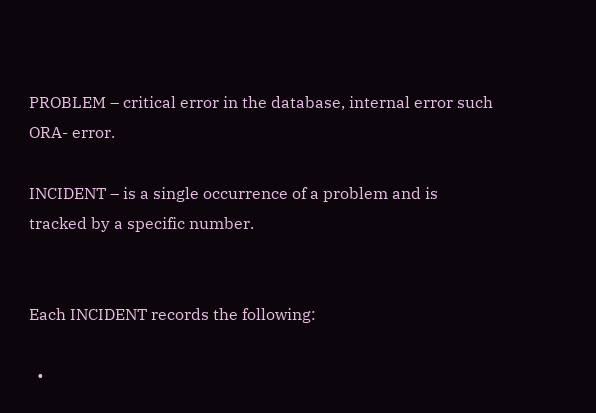PROBLEM – critical error in the database, internal error such ORA- error.

INCIDENT – is a single occurrence of a problem and is tracked by a specific number.


Each INCIDENT records the following:

  •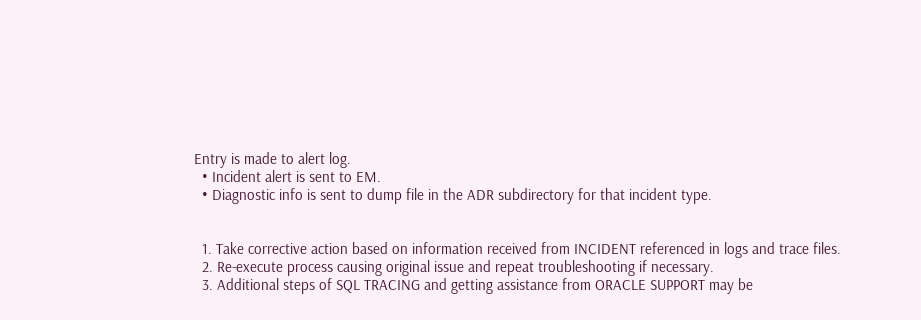Entry is made to alert log.
  • Incident alert is sent to EM.
  • Diagnostic info is sent to dump file in the ADR subdirectory for that incident type.


  1. Take corrective action based on information received from INCIDENT referenced in logs and trace files.
  2. Re-execute process causing original issue and repeat troubleshooting if necessary.
  3. Additional steps of SQL TRACING and getting assistance from ORACLE SUPPORT may be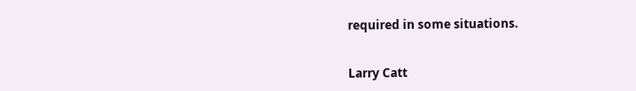required in some situations.


Larry Catt